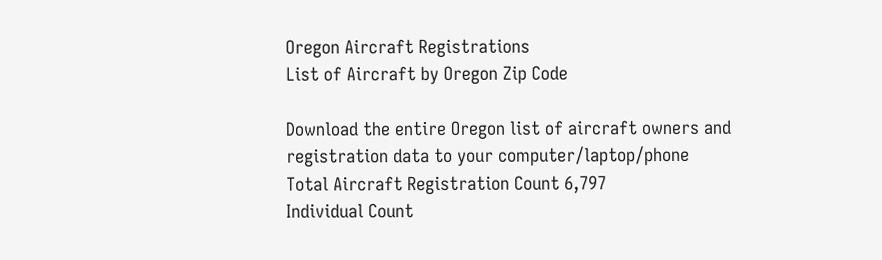Oregon Aircraft Registrations
List of Aircraft by Oregon Zip Code

Download the entire Oregon list of aircraft owners and registration data to your computer/laptop/phone
Total Aircraft Registration Count 6,797
Individual Count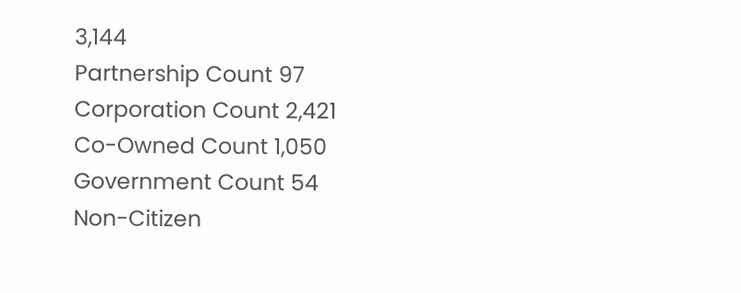3,144
Partnership Count 97
Corporation Count 2,421
Co-Owned Count 1,050
Government Count 54
Non-Citizen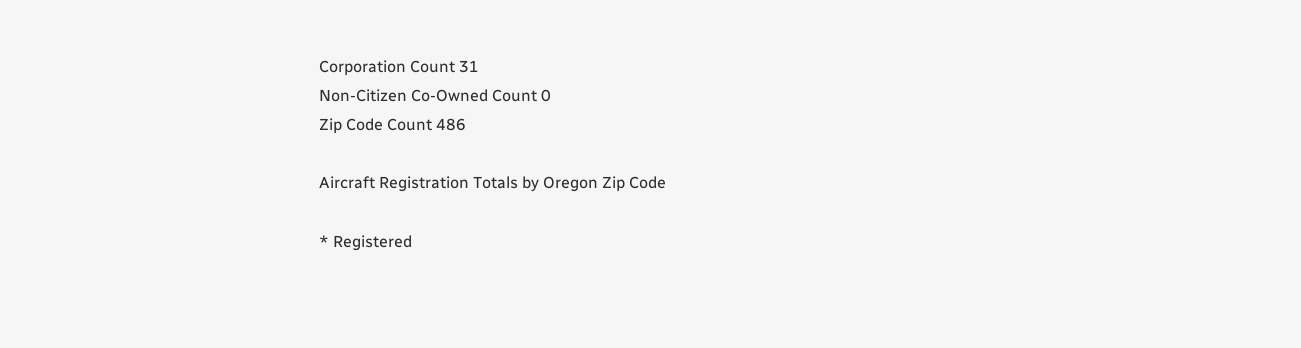Corporation Count 31
Non-Citizen Co-Owned Count 0
Zip Code Count 486

Aircraft Registration Totals by Oregon Zip Code

* Registered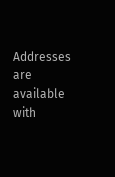Addresses are available with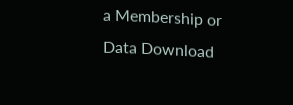a Membership or Data Download